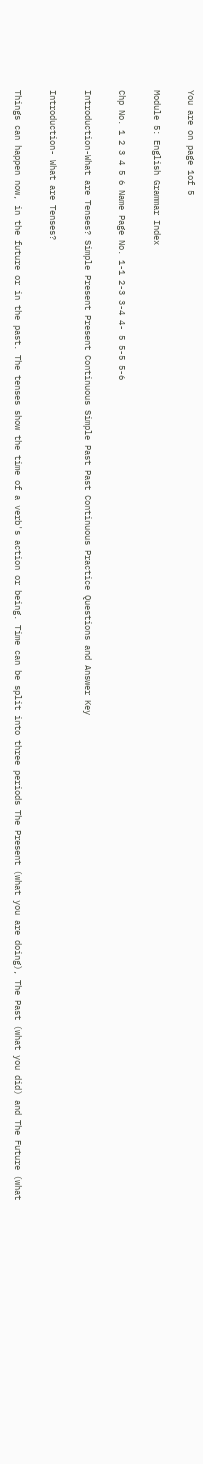You are on page 1of 5

Module 5: English Grammar Index

Chp No. 1 2 3 4 5 6 Name Page No. 1-1 2-3 3-4 4- 5 5-5 5-6

Introduction-What are Tenses? Simple Present Present Continuous Simple Past Past Continuous Practice Questions and Answer Key

Introduction- What are Tenses?

Things can happen now, in the future or in the past. The tenses show the time of a verb's action or being. Time can be split into three periods The Present (what you are doing), The Past (what you did) and The Future (what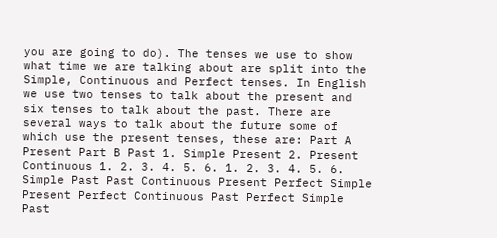you are going to do). The tenses we use to show what time we are talking about are split into the Simple, Continuous and Perfect tenses. In English we use two tenses to talk about the present and six tenses to talk about the past. There are several ways to talk about the future some of which use the present tenses, these are: Part A Present Part B Past 1. Simple Present 2. Present Continuous 1. 2. 3. 4. 5. 6. 1. 2. 3. 4. 5. 6. Simple Past Past Continuous Present Perfect Simple Present Perfect Continuous Past Perfect Simple Past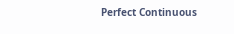Perfect Continuous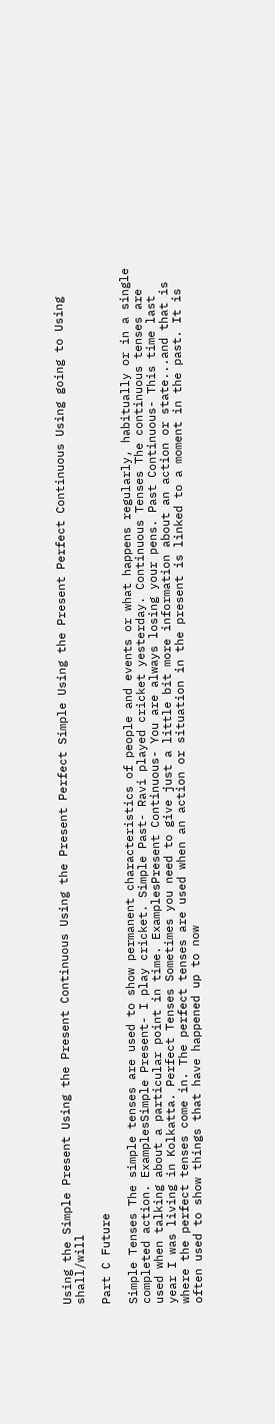Using the Simple Present Using the Present Continuous Using the Present Perfect Simple Using the Present Perfect Continuous Using going to Using shall/will

Part C Future

Simple Tenses The simple tenses are used to show permanent characteristics of people and events or what happens regularly, habitually or in a single completed action. ExamplesSimple Present- I play cricket. Simple Past- Ravi played cricket yesterday. Continuous Tenses The continuous tenses are used when talking about a particular point in time. ExamplesPresent Continuous- You are always losing your pens. Past Continuous- This time last year I was living in Kolkatta. Perfect Tenses Sometimes you need to give just a little bit more information about an action or state...and that is where the perfect tenses come in. The perfect tenses are used when an action or situation in the present is linked to a moment in the past. It is often used to show things that have happened up to now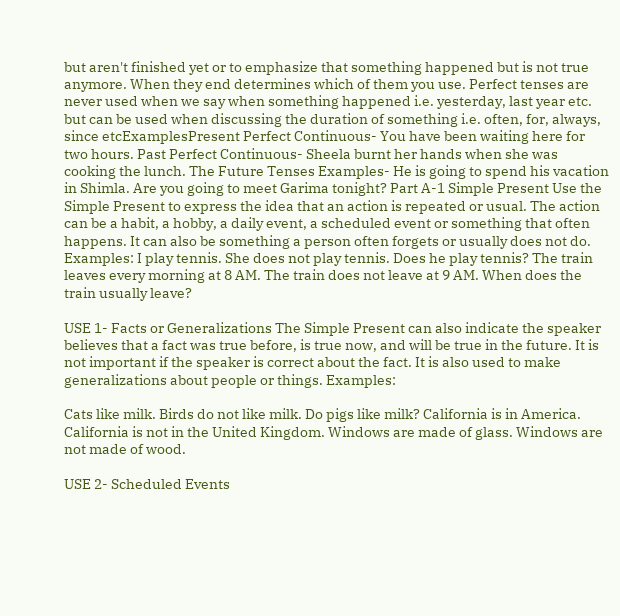but aren't finished yet or to emphasize that something happened but is not true anymore. When they end determines which of them you use. Perfect tenses are never used when we say when something happened i.e. yesterday, last year etc. but can be used when discussing the duration of something i.e. often, for, always, since etcExamplesPresent Perfect Continuous- You have been waiting here for two hours. Past Perfect Continuous- Sheela burnt her hands when she was cooking the lunch. The Future Tenses Examples- He is going to spend his vacation in Shimla. Are you going to meet Garima tonight? Part A-1 Simple Present Use the Simple Present to express the idea that an action is repeated or usual. The action can be a habit, a hobby, a daily event, a scheduled event or something that often happens. It can also be something a person often forgets or usually does not do. Examples: I play tennis. She does not play tennis. Does he play tennis? The train leaves every morning at 8 AM. The train does not leave at 9 AM. When does the train usually leave?

USE 1- Facts or Generalizations The Simple Present can also indicate the speaker believes that a fact was true before, is true now, and will be true in the future. It is not important if the speaker is correct about the fact. It is also used to make generalizations about people or things. Examples:

Cats like milk. Birds do not like milk. Do pigs like milk? California is in America. California is not in the United Kingdom. Windows are made of glass. Windows are not made of wood.

USE 2- Scheduled Events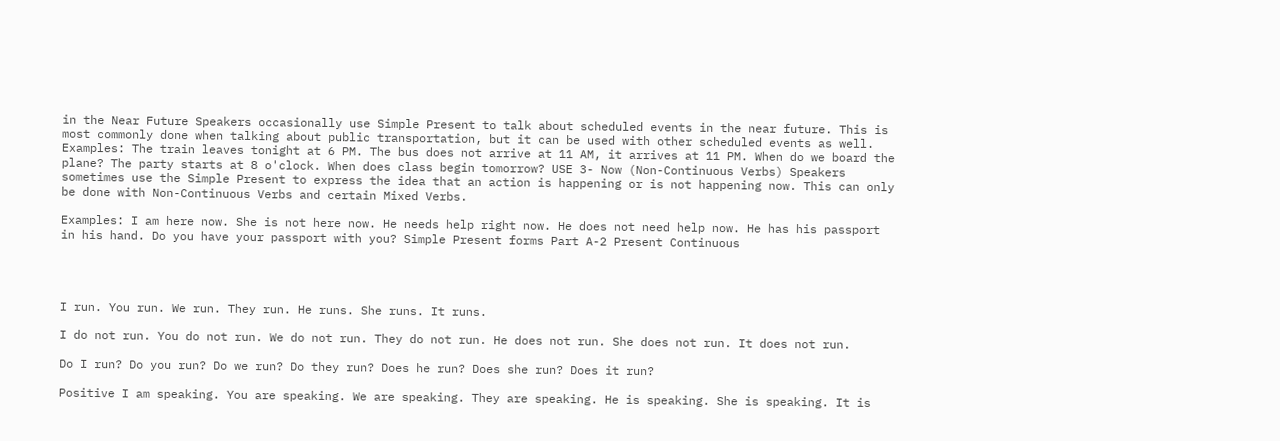in the Near Future Speakers occasionally use Simple Present to talk about scheduled events in the near future. This is most commonly done when talking about public transportation, but it can be used with other scheduled events as well. Examples: The train leaves tonight at 6 PM. The bus does not arrive at 11 AM, it arrives at 11 PM. When do we board the plane? The party starts at 8 o'clock. When does class begin tomorrow? USE 3- Now (Non-Continuous Verbs) Speakers sometimes use the Simple Present to express the idea that an action is happening or is not happening now. This can only be done with Non-Continuous Verbs and certain Mixed Verbs.

Examples: I am here now. She is not here now. He needs help right now. He does not need help now. He has his passport in his hand. Do you have your passport with you? Simple Present forms Part A-2 Present Continuous




I run. You run. We run. They run. He runs. She runs. It runs.

I do not run. You do not run. We do not run. They do not run. He does not run. She does not run. It does not run.

Do I run? Do you run? Do we run? Do they run? Does he run? Does she run? Does it run?

Positive I am speaking. You are speaking. We are speaking. They are speaking. He is speaking. She is speaking. It is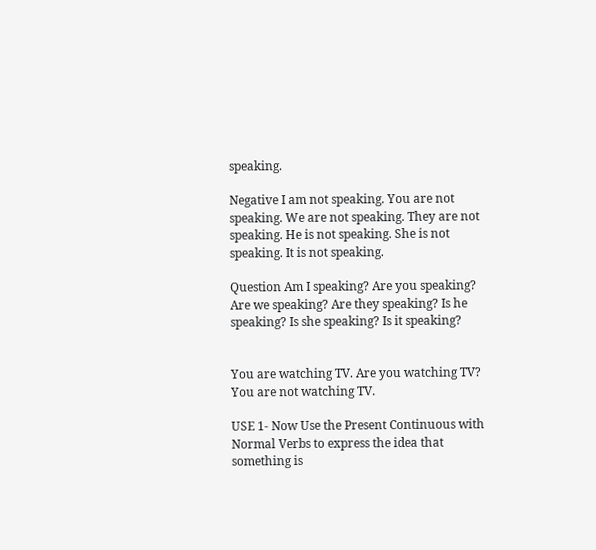speaking.

Negative I am not speaking. You are not speaking. We are not speaking. They are not speaking. He is not speaking. She is not speaking. It is not speaking.

Question Am I speaking? Are you speaking? Are we speaking? Are they speaking? Is he speaking? Is she speaking? Is it speaking?


You are watching TV. Are you watching TV? You are not watching TV.

USE 1- Now Use the Present Continuous with Normal Verbs to express the idea that something is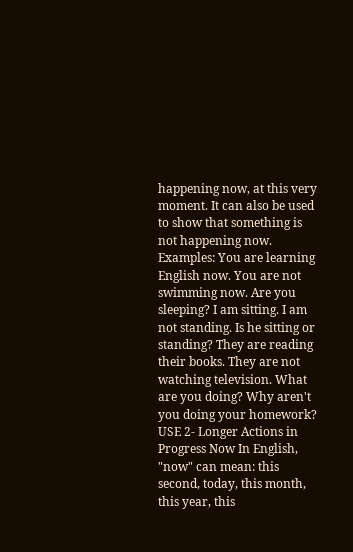happening now, at this very moment. It can also be used to show that something is not happening now. Examples: You are learning English now. You are not swimming now. Are you sleeping? I am sitting. I am not standing. Is he sitting or standing? They are reading their books. They are not watching television. What are you doing? Why aren't you doing your homework? USE 2- Longer Actions in Progress Now In English, "now" can mean: this second, today, this month, this year, this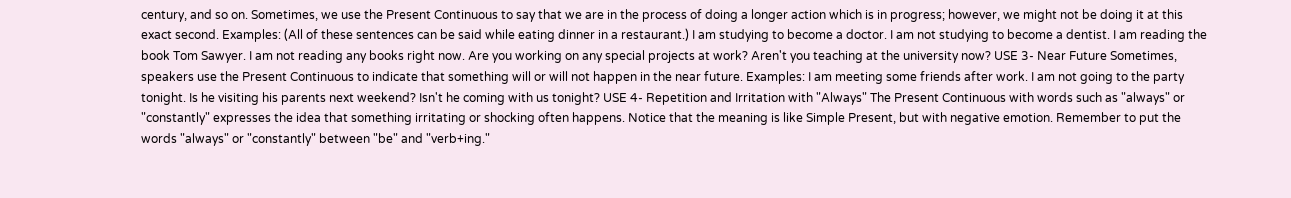century, and so on. Sometimes, we use the Present Continuous to say that we are in the process of doing a longer action which is in progress; however, we might not be doing it at this exact second. Examples: (All of these sentences can be said while eating dinner in a restaurant.) I am studying to become a doctor. I am not studying to become a dentist. I am reading the book Tom Sawyer. I am not reading any books right now. Are you working on any special projects at work? Aren't you teaching at the university now? USE 3- Near Future Sometimes, speakers use the Present Continuous to indicate that something will or will not happen in the near future. Examples: I am meeting some friends after work. I am not going to the party tonight. Is he visiting his parents next weekend? Isn't he coming with us tonight? USE 4- Repetition and Irritation with "Always" The Present Continuous with words such as "always" or "constantly" expresses the idea that something irritating or shocking often happens. Notice that the meaning is like Simple Present, but with negative emotion. Remember to put the words "always" or "constantly" between "be" and "verb+ing."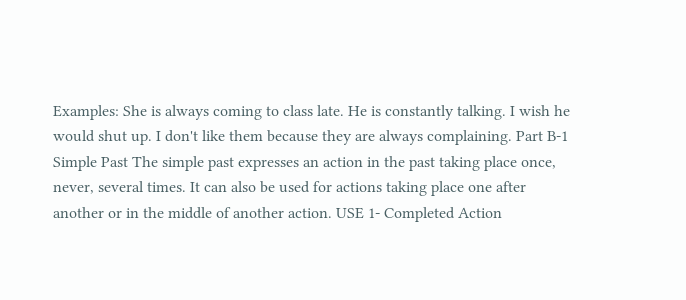Examples: She is always coming to class late. He is constantly talking. I wish he would shut up. I don't like them because they are always complaining. Part B-1 Simple Past The simple past expresses an action in the past taking place once, never, several times. It can also be used for actions taking place one after another or in the middle of another action. USE 1- Completed Action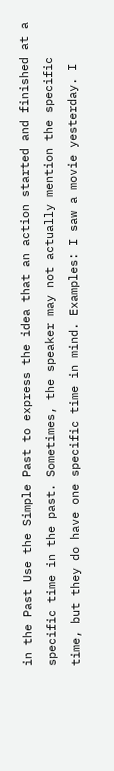in the Past Use the Simple Past to express the idea that an action started and finished at a specific time in the past. Sometimes, the speaker may not actually mention the specific time, but they do have one specific time in mind. Examples: I saw a movie yesterday. I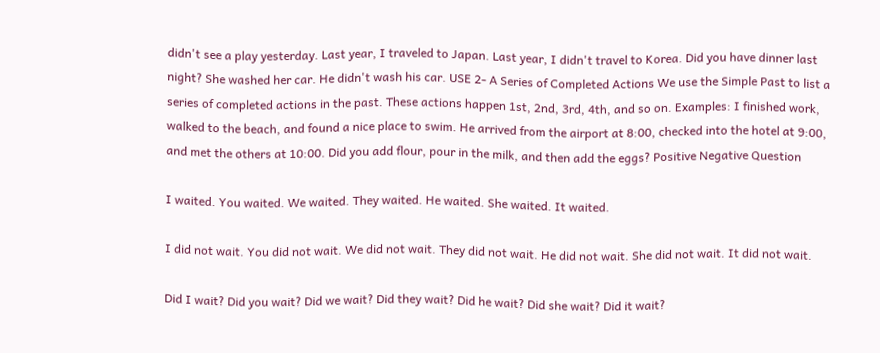didn't see a play yesterday. Last year, I traveled to Japan. Last year, I didn't travel to Korea. Did you have dinner last night? She washed her car. He didn't wash his car. USE 2- A Series of Completed Actions We use the Simple Past to list a series of completed actions in the past. These actions happen 1st, 2nd, 3rd, 4th, and so on. Examples: I finished work, walked to the beach, and found a nice place to swim. He arrived from the airport at 8:00, checked into the hotel at 9:00, and met the others at 10:00. Did you add flour, pour in the milk, and then add the eggs? Positive Negative Question

I waited. You waited. We waited. They waited. He waited. She waited. It waited.

I did not wait. You did not wait. We did not wait. They did not wait. He did not wait. She did not wait. It did not wait.

Did I wait? Did you wait? Did we wait? Did they wait? Did he wait? Did she wait? Did it wait?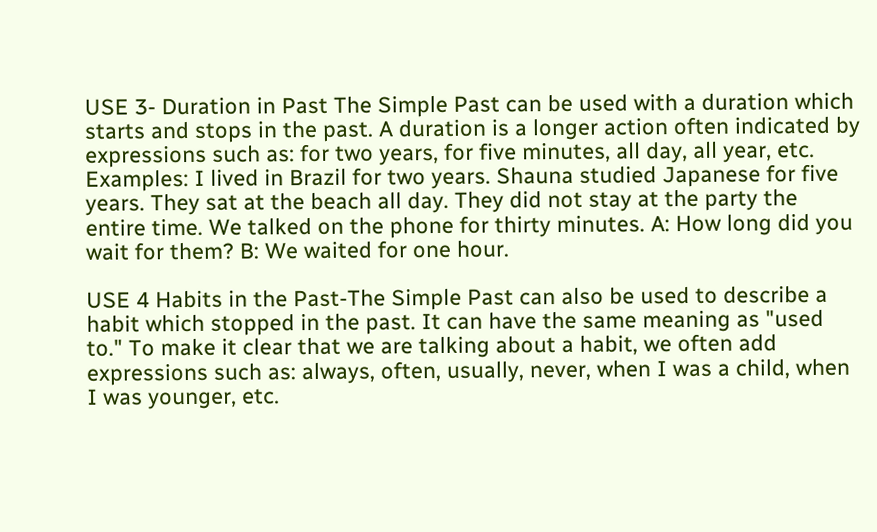USE 3- Duration in Past The Simple Past can be used with a duration which starts and stops in the past. A duration is a longer action often indicated by expressions such as: for two years, for five minutes, all day, all year, etc. Examples: I lived in Brazil for two years. Shauna studied Japanese for five years. They sat at the beach all day. They did not stay at the party the entire time. We talked on the phone for thirty minutes. A: How long did you wait for them? B: We waited for one hour.

USE 4 Habits in the Past-The Simple Past can also be used to describe a habit which stopped in the past. It can have the same meaning as "used to." To make it clear that we are talking about a habit, we often add expressions such as: always, often, usually, never, when I was a child, when I was younger, etc.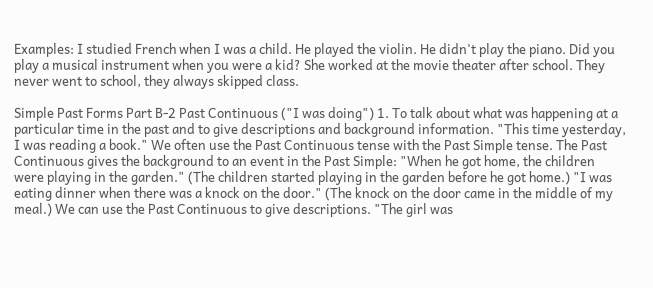Examples: I studied French when I was a child. He played the violin. He didn't play the piano. Did you play a musical instrument when you were a kid? She worked at the movie theater after school. They never went to school, they always skipped class.

Simple Past Forms Part B-2 Past Continuous ("I was doing") 1. To talk about what was happening at a particular time in the past and to give descriptions and background information. "This time yesterday, I was reading a book." We often use the Past Continuous tense with the Past Simple tense. The Past Continuous gives the background to an event in the Past Simple: "When he got home, the children were playing in the garden." (The children started playing in the garden before he got home.) "I was eating dinner when there was a knock on the door." (The knock on the door came in the middle of my meal.) We can use the Past Continuous to give descriptions. "The girl was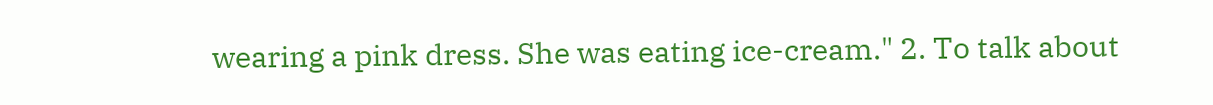wearing a pink dress. She was eating ice-cream." 2. To talk about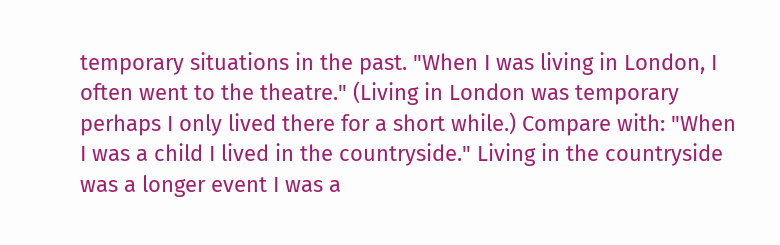temporary situations in the past. "When I was living in London, I often went to the theatre." (Living in London was temporary perhaps I only lived there for a short while.) Compare with: "When I was a child I lived in the countryside." Living in the countryside was a longer event I was a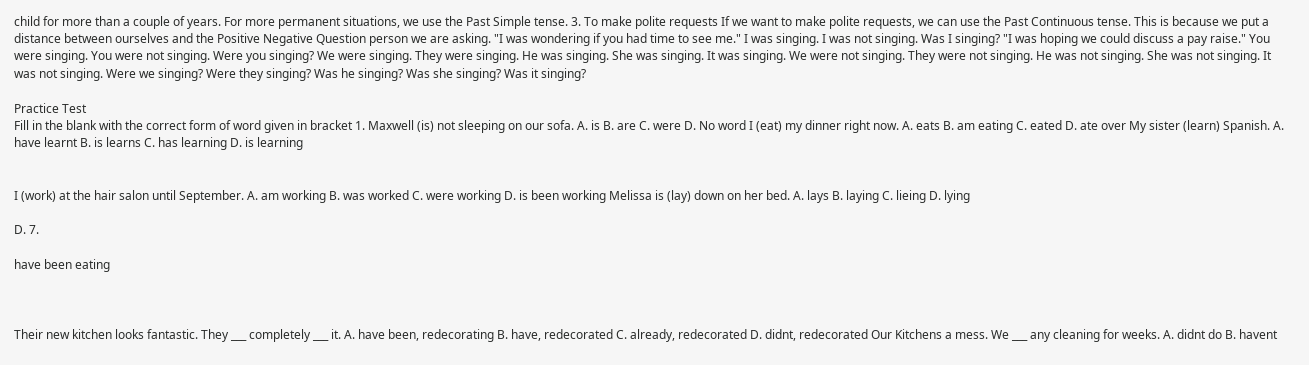child for more than a couple of years. For more permanent situations, we use the Past Simple tense. 3. To make polite requests If we want to make polite requests, we can use the Past Continuous tense. This is because we put a distance between ourselves and the Positive Negative Question person we are asking. "I was wondering if you had time to see me." I was singing. I was not singing. Was I singing? "I was hoping we could discuss a pay raise." You were singing. You were not singing. Were you singing? We were singing. They were singing. He was singing. She was singing. It was singing. We were not singing. They were not singing. He was not singing. She was not singing. It was not singing. Were we singing? Were they singing? Was he singing? Was she singing? Was it singing?

Practice Test
Fill in the blank with the correct form of word given in bracket 1. Maxwell (is) not sleeping on our sofa. A. is B. are C. were D. No word I (eat) my dinner right now. A. eats B. am eating C. eated D. ate over My sister (learn) Spanish. A. have learnt B. is learns C. has learning D. is learning


I (work) at the hair salon until September. A. am working B. was worked C. were working D. is been working Melissa is (lay) down on her bed. A. lays B. laying C. lieing D. lying

D. 7.

have been eating



Their new kitchen looks fantastic. They ___ completely ___ it. A. have been, redecorating B. have, redecorated C. already, redecorated D. didnt, redecorated Our Kitchens a mess. We ___ any cleaning for weeks. A. didnt do B. havent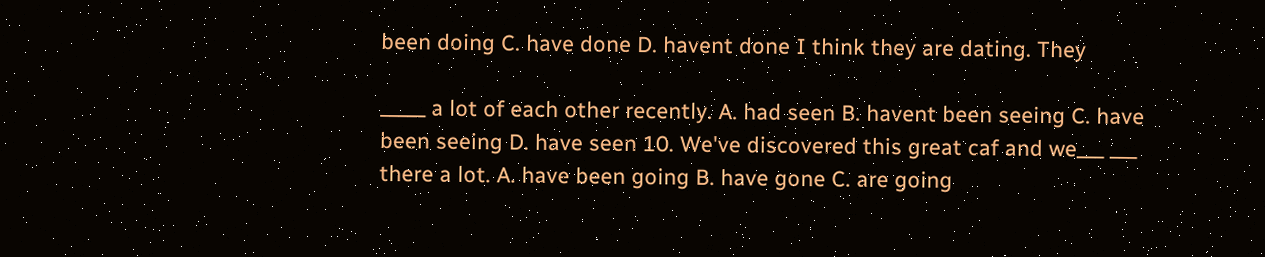been doing C. have done D. havent done I think they are dating. They

_____ a lot of each other recently. A. had seen B. havent been seeing C. have been seeing D. have seen 10. We've discovered this great caf and we___ ___ there a lot. A. have been going B. have gone C. are going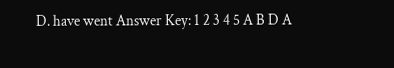D. have went Answer Key: 1 2 3 4 5 A B D A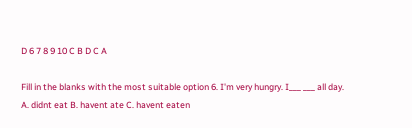D 6 7 8 9 10 C B D C A

Fill in the blanks with the most suitable option 6. I'm very hungry. I___ ___ all day. A. didnt eat B. havent ate C. havent eaten